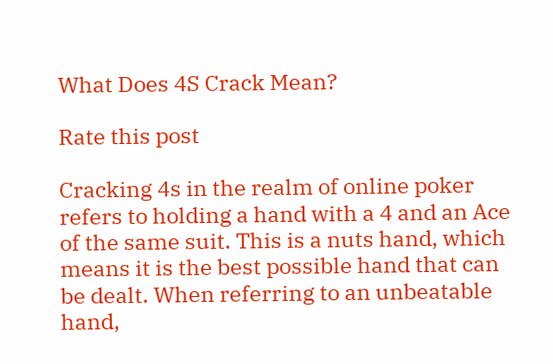What Does 4S Crack Mean?

Rate this post

Cracking 4s in the realm of online poker refers to holding a hand with a 4 and an Ace of the same suit. This is a nuts hand, which means it is the best possible hand that can be dealt. When referring to an unbeatable hand,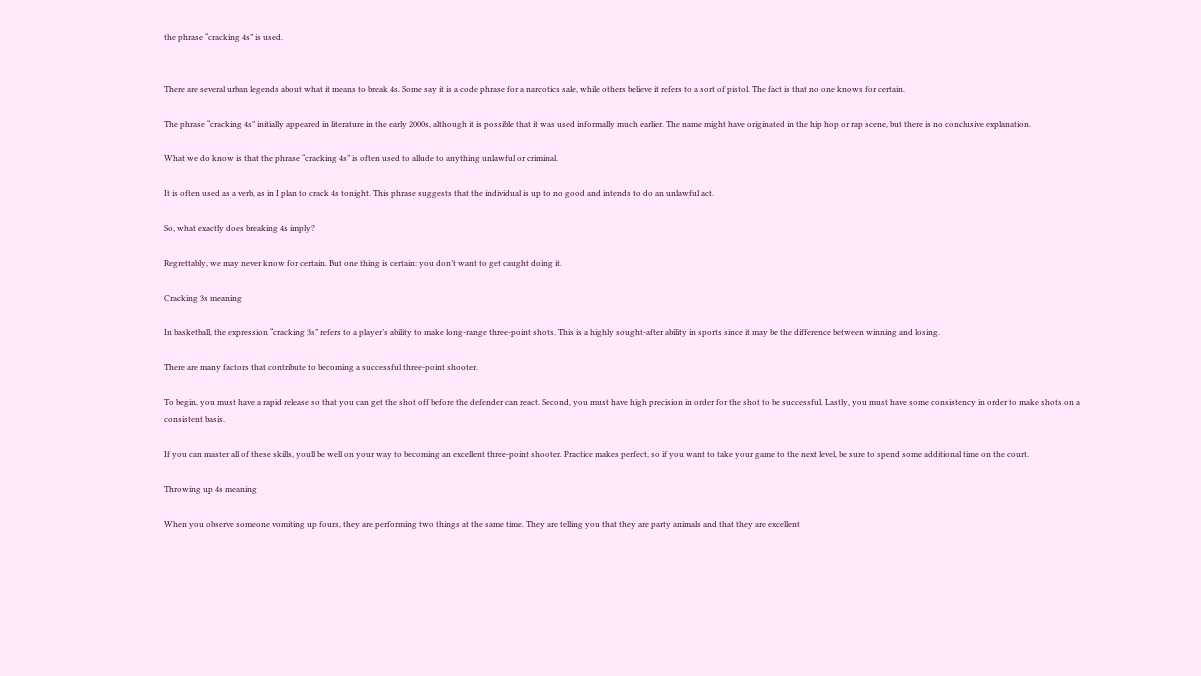the phrase “cracking 4s” is used.


There are several urban legends about what it means to break 4s. Some say it is a code phrase for a narcotics sale, while others believe it refers to a sort of pistol. The fact is that no one knows for certain.

The phrase “cracking 4s” initially appeared in literature in the early 2000s, although it is possible that it was used informally much earlier. The name might have originated in the hip hop or rap scene, but there is no conclusive explanation.

What we do know is that the phrase “cracking 4s” is often used to allude to anything unlawful or criminal.

It is often used as a verb, as in I plan to crack 4s tonight. This phrase suggests that the individual is up to no good and intends to do an unlawful act.

So, what exactly does breaking 4s imply?

Regrettably, we may never know for certain. But one thing is certain: you don’t want to get caught doing it.

Cracking 3s meaning

In basketball, the expression “cracking 3s” refers to a player’s ability to make long-range three-point shots. This is a highly sought-after ability in sports since it may be the difference between winning and losing.

There are many factors that contribute to becoming a successful three-point shooter.

To begin, you must have a rapid release so that you can get the shot off before the defender can react. Second, you must have high precision in order for the shot to be successful. Lastly, you must have some consistency in order to make shots on a consistent basis.

If you can master all of these skills, youll be well on your way to becoming an excellent three-point shooter. Practice makes perfect, so if you want to take your game to the next level, be sure to spend some additional time on the court.

Throwing up 4s meaning

When you observe someone vomiting up fours, they are performing two things at the same time. They are telling you that they are party animals and that they are excellent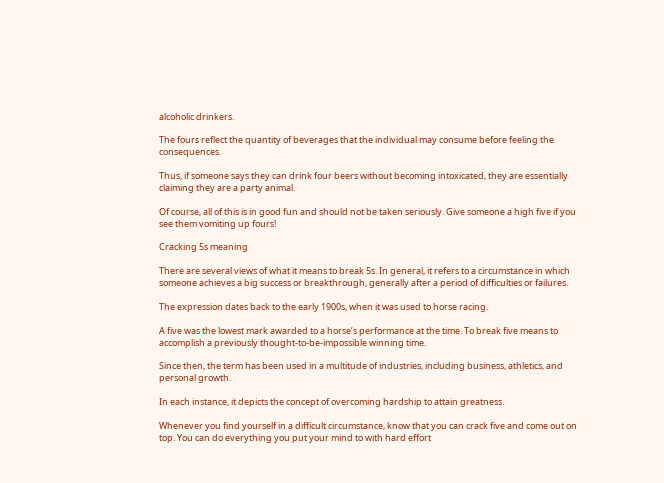alcoholic drinkers.

The fours reflect the quantity of beverages that the individual may consume before feeling the consequences.

Thus, if someone says they can drink four beers without becoming intoxicated, they are essentially claiming they are a party animal.

Of course, all of this is in good fun and should not be taken seriously. Give someone a high five if you see them vomiting up fours!

Cracking 5s meaning

There are several views of what it means to break 5s. In general, it refers to a circumstance in which someone achieves a big success or breakthrough, generally after a period of difficulties or failures.

The expression dates back to the early 1900s, when it was used to horse racing.

A five was the lowest mark awarded to a horse’s performance at the time. To break five means to accomplish a previously thought-to-be-impossible winning time.

Since then, the term has been used in a multitude of industries, including business, athletics, and personal growth.

In each instance, it depicts the concept of overcoming hardship to attain greatness.

Whenever you find yourself in a difficult circumstance, know that you can crack five and come out on top. You can do everything you put your mind to with hard effort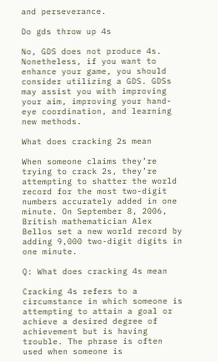and perseverance.

Do gds throw up 4s

No, GDS does not produce 4s. Nonetheless, if you want to enhance your game, you should consider utilizing a GDS. GDSs may assist you with improving your aim, improving your hand-eye coordination, and learning new methods.

What does cracking 2s mean

When someone claims they’re trying to crack 2s, they’re attempting to shatter the world record for the most two-digit numbers accurately added in one minute. On September 8, 2006, British mathematician Alex Bellos set a new world record by adding 9,000 two-digit digits in one minute.

Q: What does cracking 4s mean

Cracking 4s refers to a circumstance in which someone is attempting to attain a goal or achieve a desired degree of achievement but is having trouble. The phrase is often used when someone is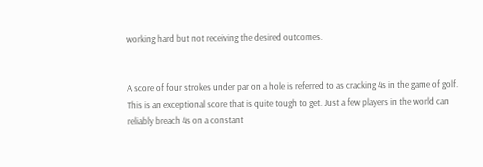working hard but not receiving the desired outcomes.


A score of four strokes under par on a hole is referred to as cracking 4s in the game of golf. This is an exceptional score that is quite tough to get. Just a few players in the world can reliably breach 4s on a constant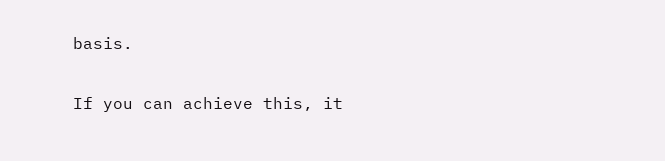basis.

If you can achieve this, it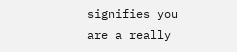signifies you are a really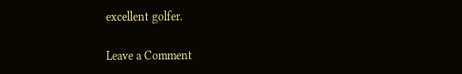excellent golfer.

Leave a Comment